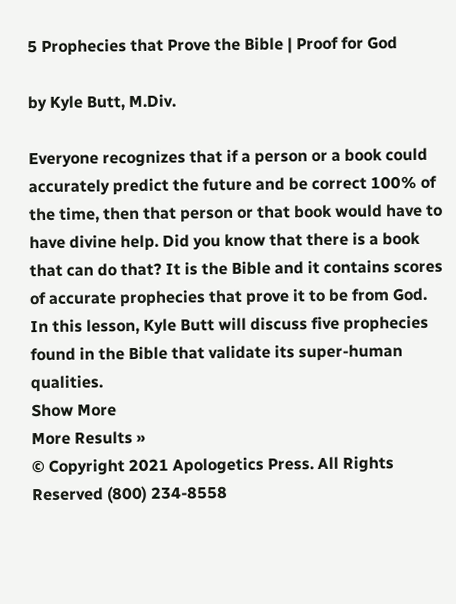5 Prophecies that Prove the Bible | Proof for God

by Kyle Butt, M.Div.

Everyone recognizes that if a person or a book could accurately predict the future and be correct 100% of the time, then that person or that book would have to have divine help. Did you know that there is a book that can do that? It is the Bible and it contains scores of accurate prophecies that prove it to be from God. In this lesson, Kyle Butt will discuss five prophecies found in the Bible that validate its super-human qualities.
Show More
More Results »
© Copyright 2021 Apologetics Press. All Rights Reserved (800) 234-8558